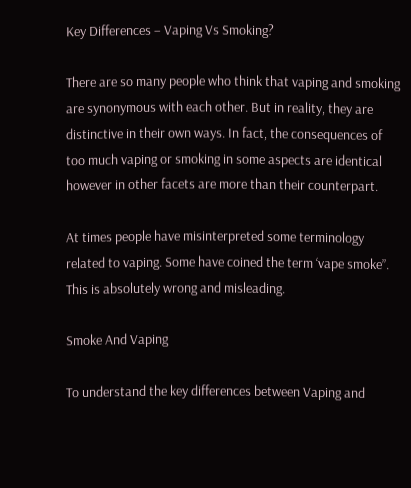Key Differences – Vaping Vs Smoking?

There are so many people who think that vaping and smoking are synonymous with each other. But in reality, they are distinctive in their own ways. In fact, the consequences of too much vaping or smoking in some aspects are identical however in other facets are more than their counterpart.

At times people have misinterpreted some terminology related to vaping. Some have coined the term ‘vape smoke”. This is absolutely wrong and misleading.

Smoke And Vaping

To understand the key differences between Vaping and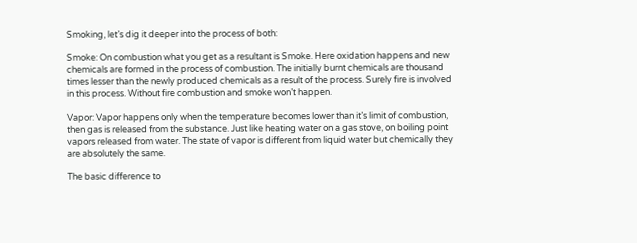Smoking, let’s dig it deeper into the process of both:

Smoke: On combustion what you get as a resultant is Smoke. Here oxidation happens and new chemicals are formed in the process of combustion. The initially burnt chemicals are thousand times lesser than the newly produced chemicals as a result of the process. Surely fire is involved in this process. Without fire combustion and smoke won’t happen.

Vapor: Vapor happens only when the temperature becomes lower than it’s limit of combustion, then gas is released from the substance. Just like heating water on a gas stove, on boiling point vapors released from water. The state of vapor is different from liquid water but chemically they are absolutely the same.

The basic difference to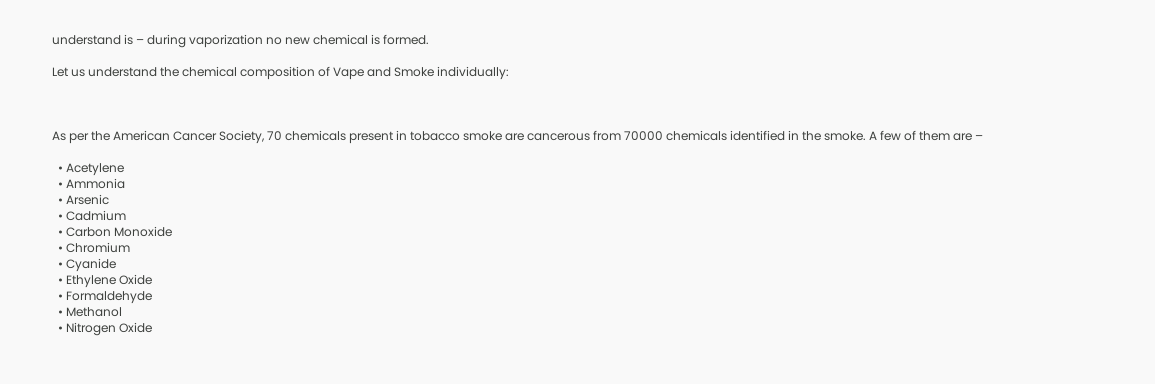understand is – during vaporization no new chemical is formed.

Let us understand the chemical composition of Vape and Smoke individually:



As per the American Cancer Society, 70 chemicals present in tobacco smoke are cancerous from 70000 chemicals identified in the smoke. A few of them are –

  • Acetylene
  • Ammonia
  • Arsenic
  • Cadmium
  • Carbon Monoxide
  • Chromium
  • Cyanide
  • Ethylene Oxide
  • Formaldehyde
  • Methanol
  • Nitrogen Oxide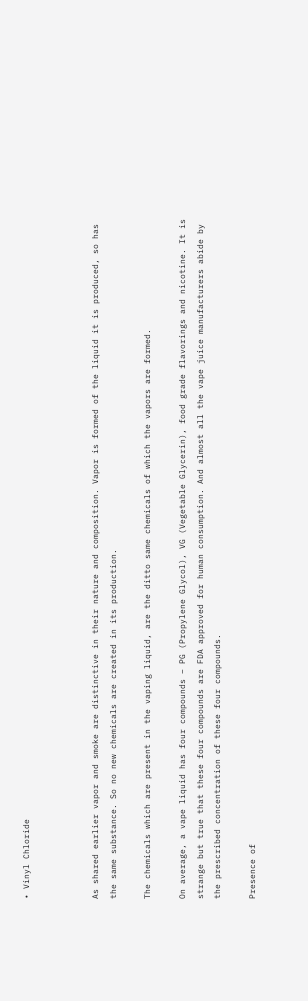• Vinyl Chloride



As shared earlier vapor and smoke are distinctive in their nature and composition. Vapor is formed of the liquid it is produced, so has the same substance. So no new chemicals are created in its production.

The chemicals which are present in the vaping liquid, are the ditto same chemicals of which the vapors are formed.

On average, a vape liquid has four compounds – PG (Propylene Glycol), VG (Vegetable Glycerin), food grade flavorings and nicotine. It is strange but true that these four compounds are FDA approved for human consumption. And almost all the vape juice manufacturers abide by the prescribed concentration of these four compounds.

Presence of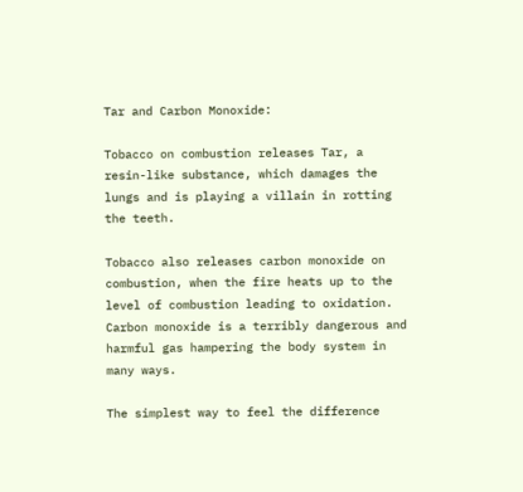Tar and Carbon Monoxide:

Tobacco on combustion releases Tar, a resin-like substance, which damages the lungs and is playing a villain in rotting the teeth.

Tobacco also releases carbon monoxide on combustion, when the fire heats up to the level of combustion leading to oxidation. Carbon monoxide is a terribly dangerous and harmful gas hampering the body system in many ways.

The simplest way to feel the difference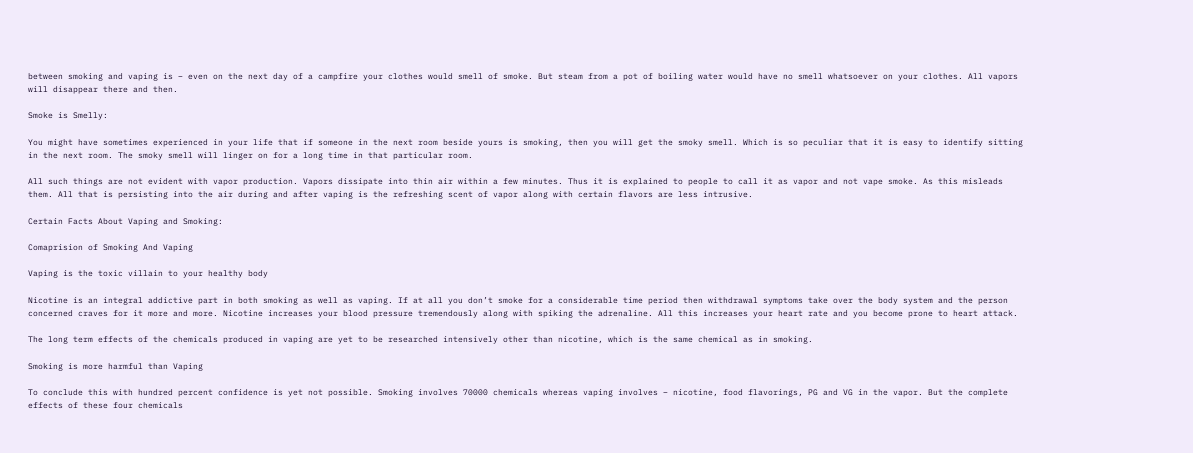between smoking and vaping is – even on the next day of a campfire your clothes would smell of smoke. But steam from a pot of boiling water would have no smell whatsoever on your clothes. All vapors will disappear there and then.

Smoke is Smelly:

You might have sometimes experienced in your life that if someone in the next room beside yours is smoking, then you will get the smoky smell. Which is so peculiar that it is easy to identify sitting in the next room. The smoky smell will linger on for a long time in that particular room.

All such things are not evident with vapor production. Vapors dissipate into thin air within a few minutes. Thus it is explained to people to call it as vapor and not vape smoke. As this misleads them. All that is persisting into the air during and after vaping is the refreshing scent of vapor along with certain flavors are less intrusive.

Certain Facts About Vaping and Smoking:

Comaprision of Smoking And Vaping

Vaping is the toxic villain to your healthy body

Nicotine is an integral addictive part in both smoking as well as vaping. If at all you don’t smoke for a considerable time period then withdrawal symptoms take over the body system and the person concerned craves for it more and more. Nicotine increases your blood pressure tremendously along with spiking the adrenaline. All this increases your heart rate and you become prone to heart attack.

The long term effects of the chemicals produced in vaping are yet to be researched intensively other than nicotine, which is the same chemical as in smoking.

Smoking is more harmful than Vaping

To conclude this with hundred percent confidence is yet not possible. Smoking involves 70000 chemicals whereas vaping involves – nicotine, food flavorings, PG and VG in the vapor. But the complete effects of these four chemicals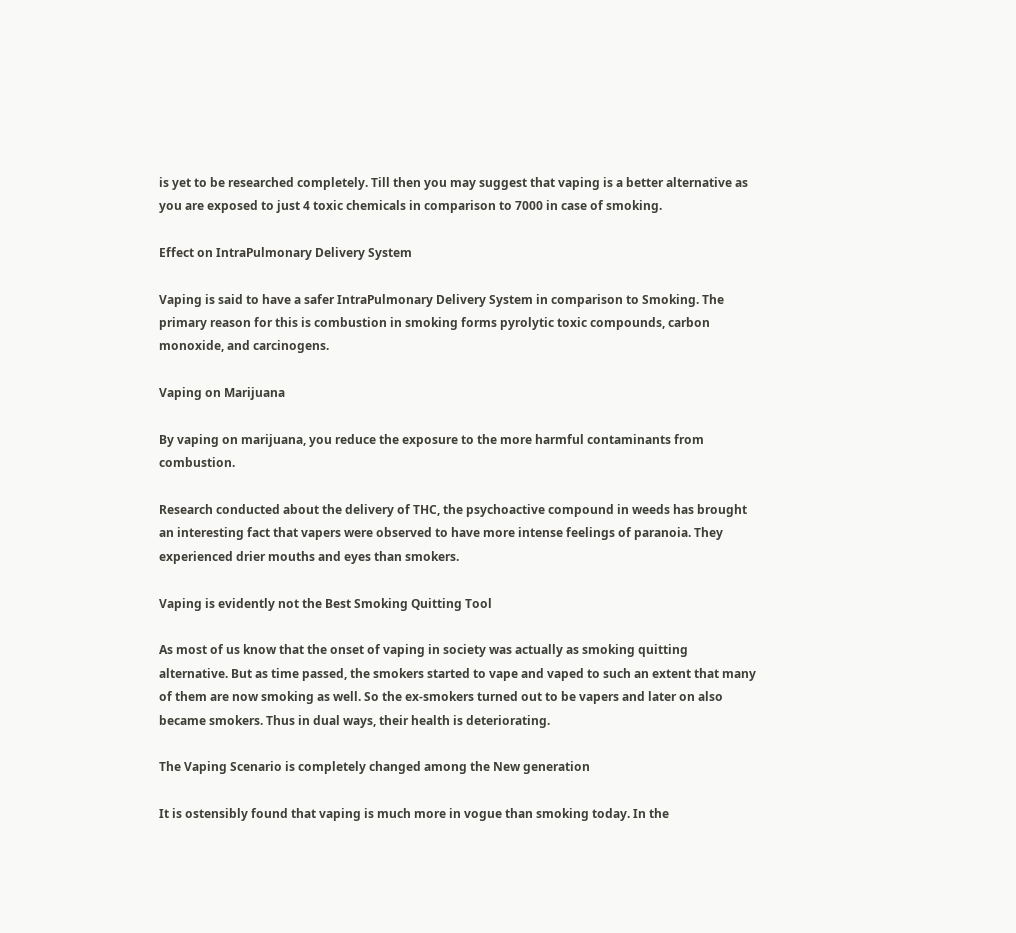is yet to be researched completely. Till then you may suggest that vaping is a better alternative as you are exposed to just 4 toxic chemicals in comparison to 7000 in case of smoking.

Effect on IntraPulmonary Delivery System

Vaping is said to have a safer IntraPulmonary Delivery System in comparison to Smoking. The primary reason for this is combustion in smoking forms pyrolytic toxic compounds, carbon monoxide, and carcinogens.

Vaping on Marijuana

By vaping on marijuana, you reduce the exposure to the more harmful contaminants from combustion.

Research conducted about the delivery of THC, the psychoactive compound in weeds has brought an interesting fact that vapers were observed to have more intense feelings of paranoia. They experienced drier mouths and eyes than smokers.

Vaping is evidently not the Best Smoking Quitting Tool

As most of us know that the onset of vaping in society was actually as smoking quitting alternative. But as time passed, the smokers started to vape and vaped to such an extent that many of them are now smoking as well. So the ex-smokers turned out to be vapers and later on also became smokers. Thus in dual ways, their health is deteriorating.

The Vaping Scenario is completely changed among the New generation

It is ostensibly found that vaping is much more in vogue than smoking today. In the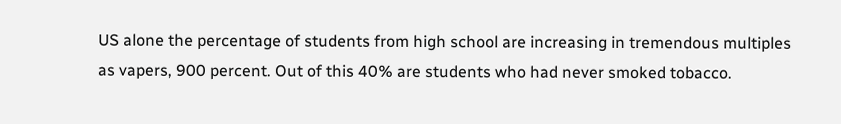US alone the percentage of students from high school are increasing in tremendous multiples as vapers, 900 percent. Out of this 40% are students who had never smoked tobacco.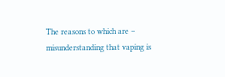The reasons to which are – misunderstanding that vaping is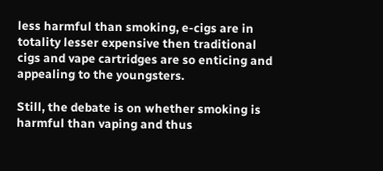less harmful than smoking, e-cigs are in totality lesser expensive then traditional cigs and vape cartridges are so enticing and appealing to the youngsters.

Still, the debate is on whether smoking is harmful than vaping and thus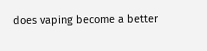does vaping become a better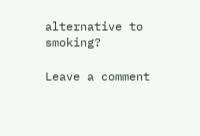alternative to smoking?

Leave a comment